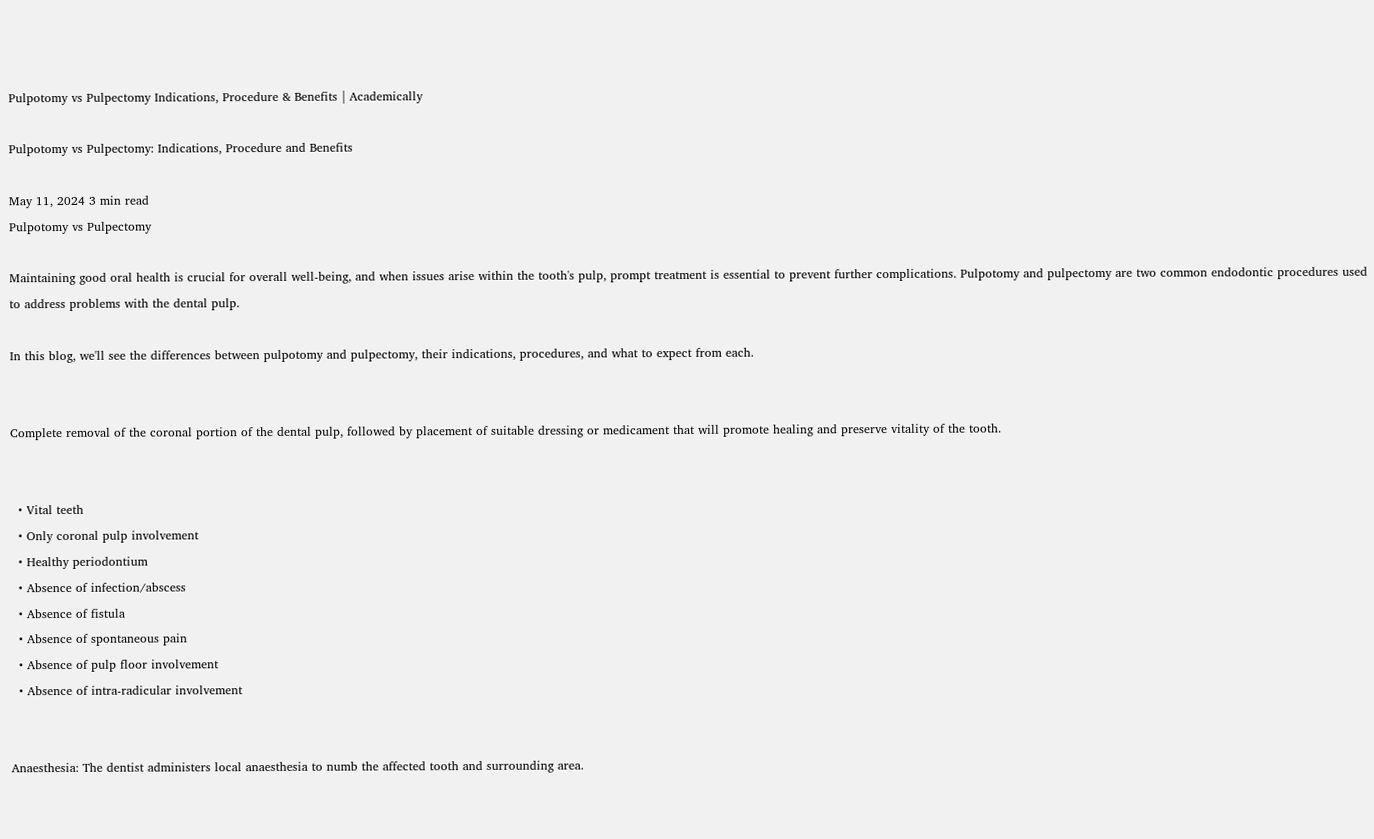Pulpotomy vs Pulpectomy Indications, Procedure & Benefits | Academically

Pulpotomy vs Pulpectomy: Indications, Procedure and Benefits

May 11, 2024 3 min read
Pulpotomy vs Pulpectomy

Maintaining good oral health is crucial for overall well-being, and when issues arise within the tooth's pulp, prompt treatment is essential to prevent further complications. Pulpotomy and pulpectomy are two common endodontic procedures used to address problems with the dental pulp.

In this blog, we'll see the differences between pulpotomy and pulpectomy, their indications, procedures, and what to expect from each.


Complete removal of the coronal portion of the dental pulp, followed by placement of suitable dressing or medicament that will promote healing and preserve vitality of the tooth.


  • Vital teeth
  • Only coronal pulp involvement
  • Healthy periodontium
  • Absence of infection/abscess
  • Absence of fistula
  • Absence of spontaneous pain
  • Absence of pulp floor involvement
  • Absence of intra-radicular involvement


Anaesthesia: The dentist administers local anaesthesia to numb the affected tooth and surrounding area.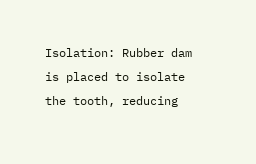Isolation: Rubber dam is placed to isolate the tooth, reducing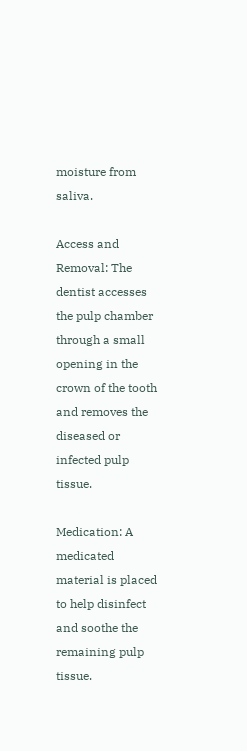moisture from saliva.

Access and Removal: The dentist accesses the pulp chamber through a small opening in the crown of the tooth and removes the diseased or infected pulp tissue.

Medication: A medicated material is placed to help disinfect and soothe the remaining pulp tissue.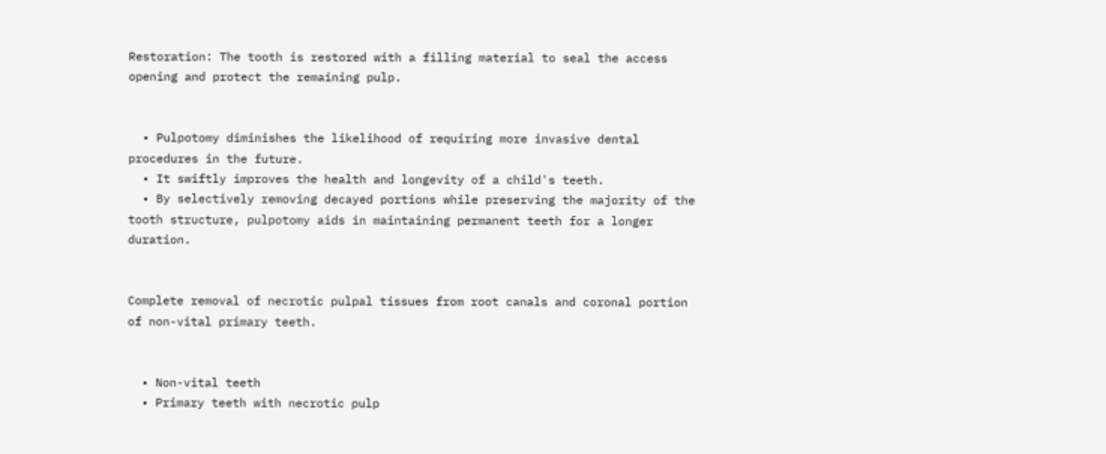Restoration: The tooth is restored with a filling material to seal the access opening and protect the remaining pulp.


  • Pulpotomy diminishes the likelihood of requiring more invasive dental procedures in the future.
  • It swiftly improves the health and longevity of a child's teeth.
  • By selectively removing decayed portions while preserving the majority of the tooth structure, pulpotomy aids in maintaining permanent teeth for a longer duration.


Complete removal of necrotic pulpal tissues from root canals and coronal portion of non-vital primary teeth.


  • Non-vital teeth
  • Primary teeth with necrotic pulp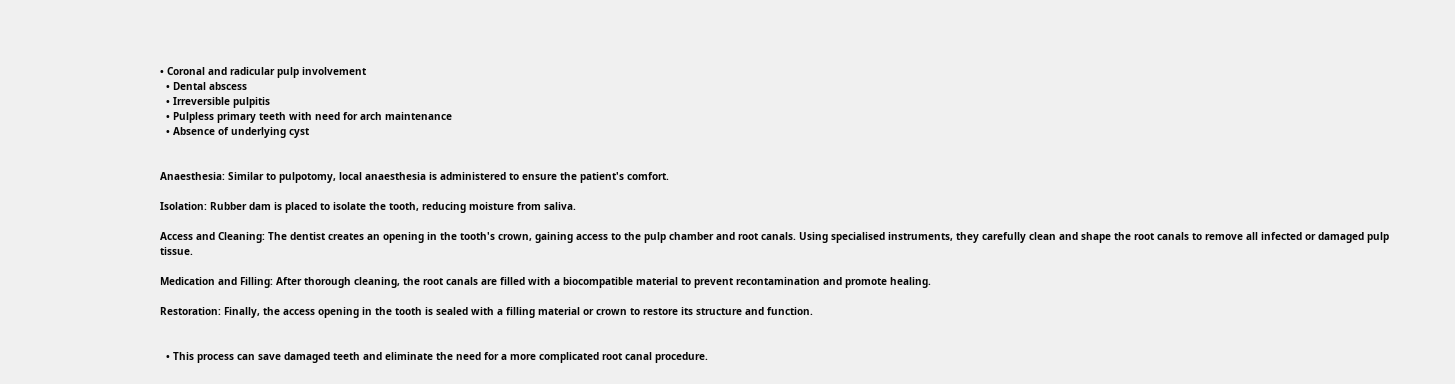• Coronal and radicular pulp involvement
  • Dental abscess
  • Irreversible pulpitis
  • Pulpless primary teeth with need for arch maintenance
  • Absence of underlying cyst


Anaesthesia: Similar to pulpotomy, local anaesthesia is administered to ensure the patient's comfort.

Isolation: Rubber dam is placed to isolate the tooth, reducing moisture from saliva.

Access and Cleaning: The dentist creates an opening in the tooth's crown, gaining access to the pulp chamber and root canals. Using specialised instruments, they carefully clean and shape the root canals to remove all infected or damaged pulp tissue.

Medication and Filling: After thorough cleaning, the root canals are filled with a biocompatible material to prevent recontamination and promote healing.

Restoration: Finally, the access opening in the tooth is sealed with a filling material or crown to restore its structure and function.


  • This process can save damaged teeth and eliminate the need for a more complicated root canal procedure.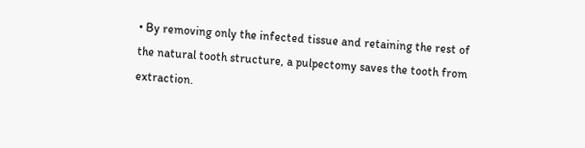• By removing only the infected tissue and retaining the rest of the natural tooth structure, a pulpectomy saves the tooth from extraction.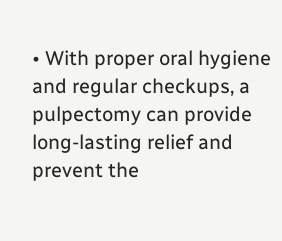• With proper oral hygiene and regular checkups, a pulpectomy can provide long-lasting relief and prevent the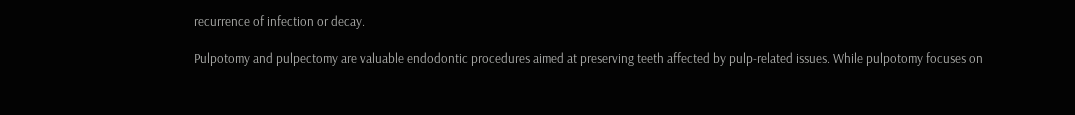recurrence of infection or decay.

Pulpotomy and pulpectomy are valuable endodontic procedures aimed at preserving teeth affected by pulp-related issues. While pulpotomy focuses on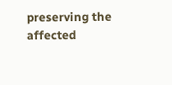preserving the affected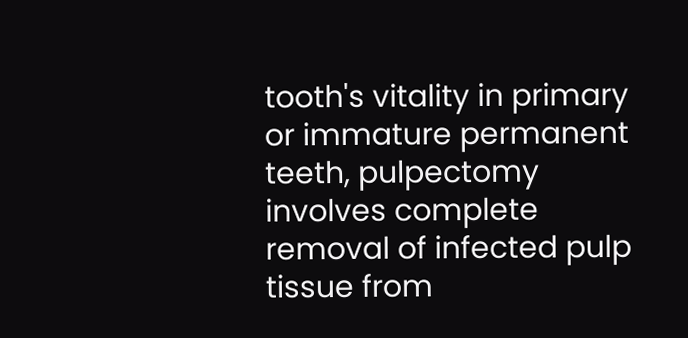tooth's vitality in primary or immature permanent teeth, pulpectomy involves complete removal of infected pulp tissue from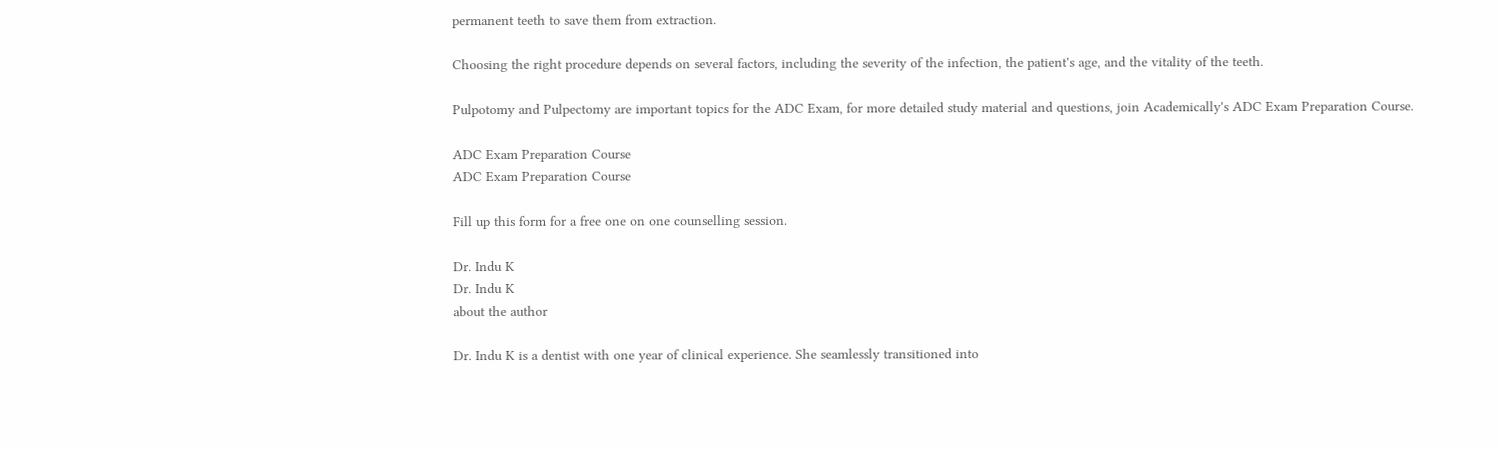permanent teeth to save them from extraction.

Choosing the right procedure depends on several factors, including the severity of the infection, the patient's age, and the vitality of the teeth.

Pulpotomy and Pulpectomy are important topics for the ADC Exam, for more detailed study material and questions, join Academically's ADC Exam Preparation Course.

ADC Exam Preparation Course
ADC Exam Preparation Course

Fill up this form for a free one on one counselling session.

Dr. Indu K
Dr. Indu K
about the author

Dr. Indu K is a dentist with one year of clinical experience. She seamlessly transitioned into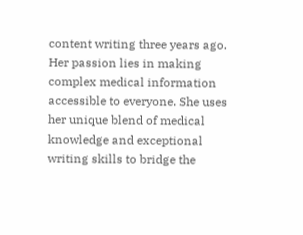content writing three years ago. Her passion lies in making complex medical information accessible to everyone. She uses her unique blend of medical knowledge and exceptional writing skills to bridge the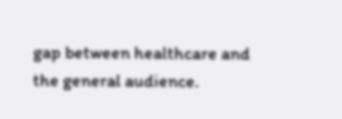gap between healthcare and the general audience.